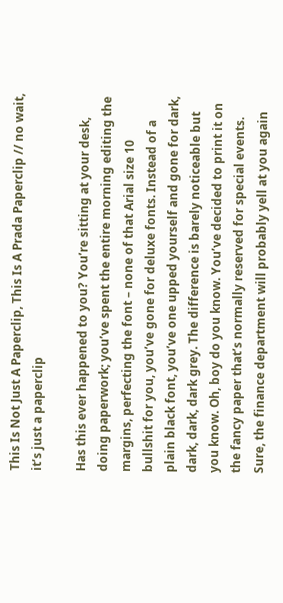This Is Not Just A Paperclip, This Is A Prada Paperclip // no wait, it’s just a paperclip

Has this ever happened to you? You’re sitting at your desk, doing paperwork; you’ve spent the entire morning editing the margins, perfecting the font – none of that Arial size 10 bullshit for you, you’ve gone for deluxe fonts. Instead of a plain black font, you’ve one upped yourself and gone for dark, dark, dark, dark grey. The difference is barely noticeable but you know. Oh, boy do you know. You’ve decided to print it on the fancy paper that’s normally reserved for special events. Sure, the finance department will probably yell at you again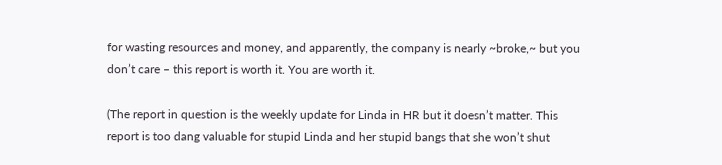for wasting resources and money, and apparently, the company is nearly ~broke,~ but you don’t care – this report is worth it. You are worth it.

(The report in question is the weekly update for Linda in HR but it doesn’t matter. This report is too dang valuable for stupid Linda and her stupid bangs that she won’t shut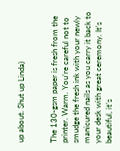up about. Shut up Linda)


The 130-gsm paper is fresh from the printer. Warm. You’re careful not to smudge the fresh ink with your newly manicured nails as you carry it back to your desk with great ceremony. It’s beautiful, it’s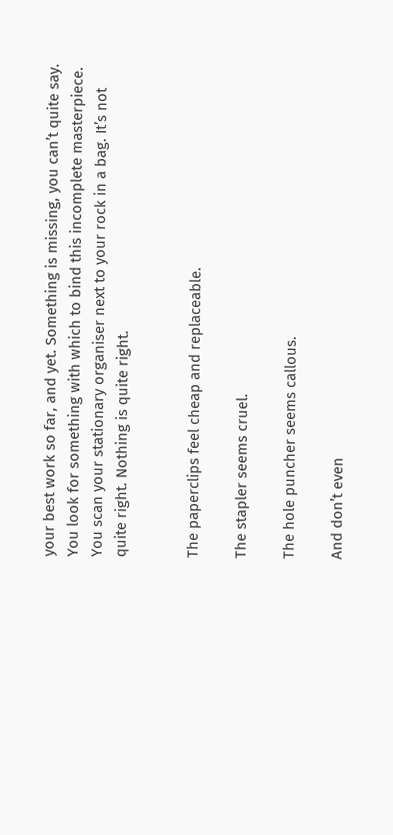your best work so far, and yet. Something is missing, you can’t quite say. You look for something with which to bind this incomplete masterpiece. You scan your stationary organiser next to your rock in a bag. It’s not quite right. Nothing is quite right.


The paperclips feel cheap and replaceable.

The stapler seems cruel.

The hole puncher seems callous.

And don’t even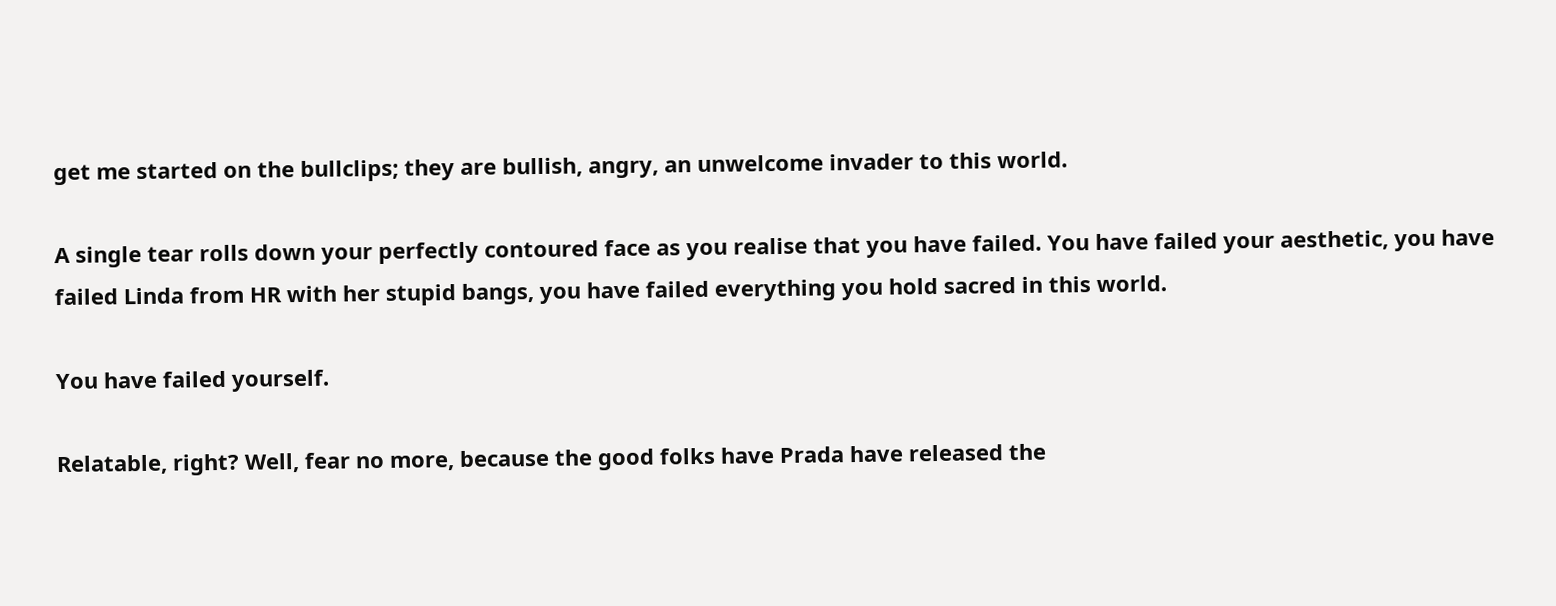get me started on the bullclips; they are bullish, angry, an unwelcome invader to this world.

A single tear rolls down your perfectly contoured face as you realise that you have failed. You have failed your aesthetic, you have failed Linda from HR with her stupid bangs, you have failed everything you hold sacred in this world.

You have failed yourself.

Relatable, right? Well, fear no more, because the good folks have Prada have released the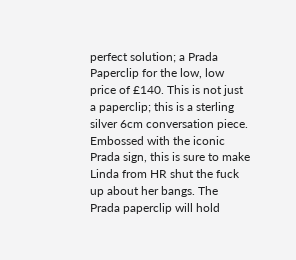perfect solution; a Prada Paperclip for the low, low price of £140. This is not just a paperclip; this is a sterling silver 6cm conversation piece. Embossed with the iconic Prada sign, this is sure to make Linda from HR shut the fuck up about her bangs. The Prada paperclip will hold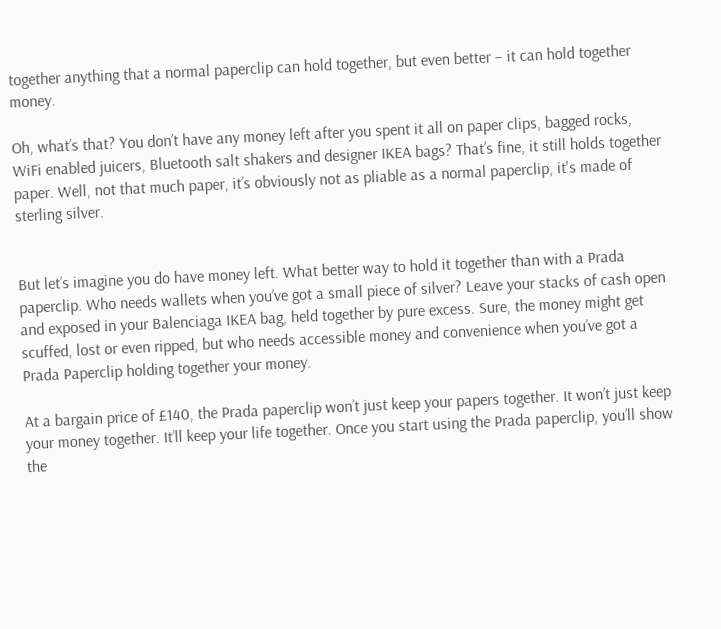together anything that a normal paperclip can hold together, but even better – it can hold together money.

Oh, what’s that? You don’t have any money left after you spent it all on paper clips, bagged rocks, WiFi enabled juicers, Bluetooth salt shakers and designer IKEA bags? That’s fine, it still holds together paper. Well, not that much paper, it’s obviously not as pliable as a normal paperclip, it's made of sterling silver.


But let’s imagine you do have money left. What better way to hold it together than with a Prada paperclip. Who needs wallets when you’ve got a small piece of silver? Leave your stacks of cash open and exposed in your Balenciaga IKEA bag, held together by pure excess. Sure, the money might get scuffed, lost or even ripped, but who needs accessible money and convenience when you’ve got a Prada Paperclip holding together your money.

At a bargain price of £140, the Prada paperclip won’t just keep your papers together. It won’t just keep your money together. It’ll keep your life together. Once you start using the Prada paperclip, you’ll show the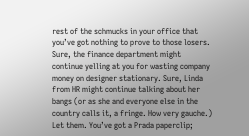rest of the schmucks in your office that you’ve got nothing to prove to those losers. Sure, the finance department might continue yelling at you for wasting company money on designer stationary. Sure, Linda from HR might continue talking about her bangs (or as she and everyone else in the country calls it, a fringe. How very gauche.) Let them. You’ve got a Prada paperclip;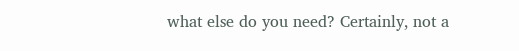what else do you need? Certainly, not a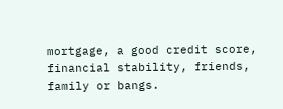mortgage, a good credit score, financial stability, friends, family or bangs.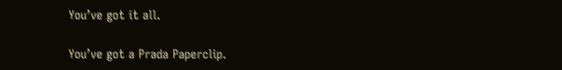You’ve got it all.

You’ve got a Prada Paperclip.